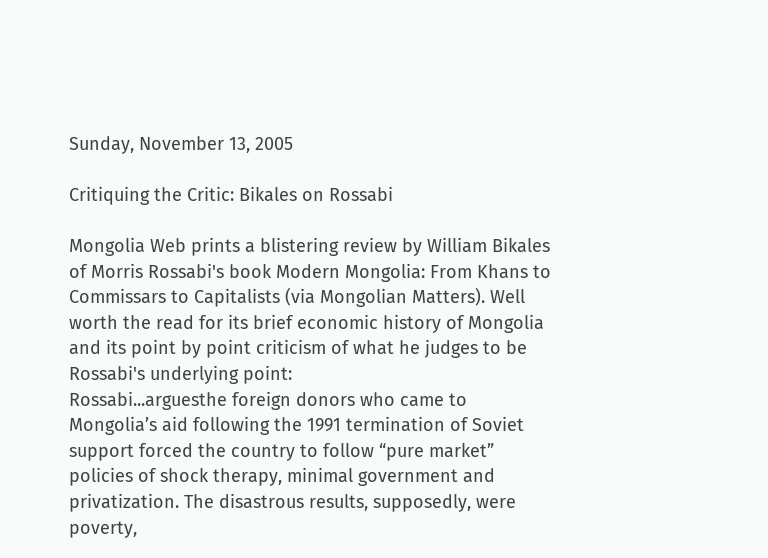Sunday, November 13, 2005

Critiquing the Critic: Bikales on Rossabi

Mongolia Web prints a blistering review by William Bikales of Morris Rossabi's book Modern Mongolia: From Khans to Commissars to Capitalists (via Mongolian Matters). Well worth the read for its brief economic history of Mongolia and its point by point criticism of what he judges to be Rossabi's underlying point:
Rossabi...arguesthe foreign donors who came to Mongolia’s aid following the 1991 termination of Soviet support forced the country to follow “pure market” policies of shock therapy, minimal government and privatization. The disastrous results, supposedly, were poverty,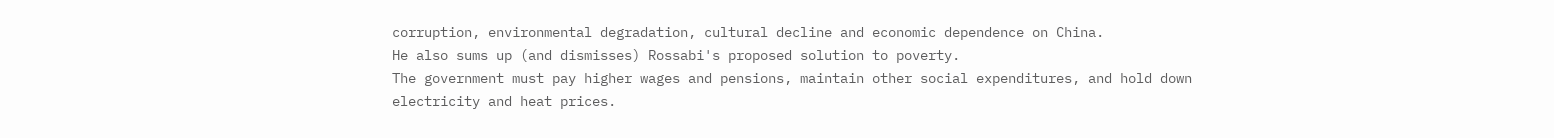corruption, environmental degradation, cultural decline and economic dependence on China.
He also sums up (and dismisses) Rossabi's proposed solution to poverty.
The government must pay higher wages and pensions, maintain other social expenditures, and hold down electricity and heat prices.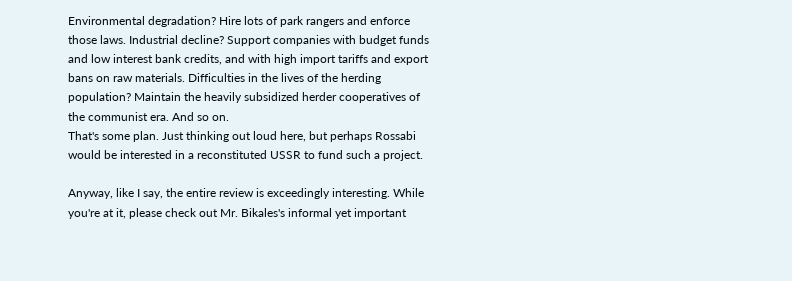Environmental degradation? Hire lots of park rangers and enforce those laws. Industrial decline? Support companies with budget funds and low interest bank credits, and with high import tariffs and export bans on raw materials. Difficulties in the lives of the herding population? Maintain the heavily subsidized herder cooperatives of the communist era. And so on.
That's some plan. Just thinking out loud here, but perhaps Rossabi would be interested in a reconstituted USSR to fund such a project.

Anyway, like I say, the entire review is exceedingly interesting. While you're at it, please check out Mr. Bikales's informal yet important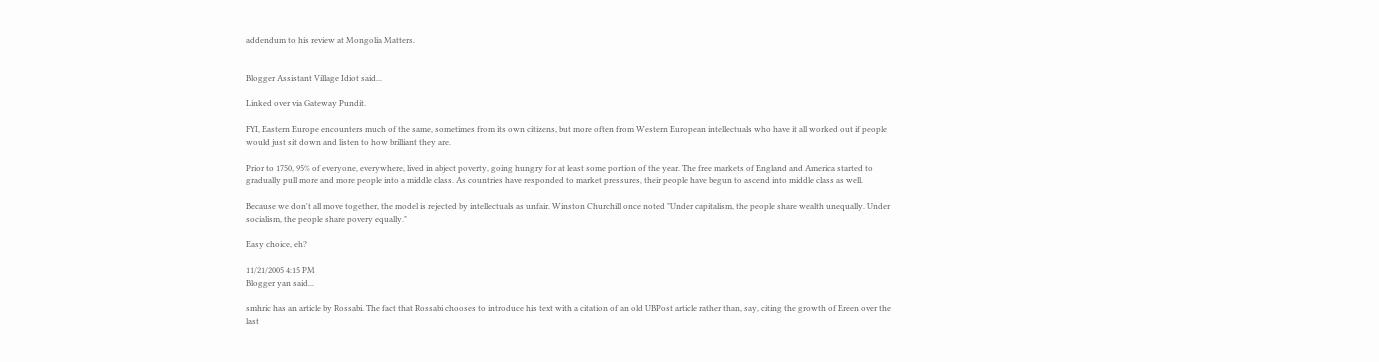addendum to his review at Mongolia Matters.


Blogger Assistant Village Idiot said...

Linked over via Gateway Pundit.

FYI, Eastern Europe encounters much of the same, sometimes from its own citizens, but more often from Western European intellectuals who have it all worked out if people would just sit down and listen to how brilliant they are.

Prior to 1750, 95% of everyone, everywhere, lived in abject poverty, going hungry for at least some portion of the year. The free markets of England and America started to gradually pull more and more people into a middle class. As countries have responded to market pressures, their people have begun to ascend into middle class as well.

Because we don't all move together, the model is rejected by intellectuals as unfair. Winston Churchill once noted "Under capitalism, the people share wealth unequally. Under socialism, the people share povery equally."

Easy choice, eh?

11/21/2005 4:15 PM
Blogger yan said...

smhric has an article by Rossabi. The fact that Rossabi chooses to introduce his text with a citation of an old UBPost article rather than, say, citing the growth of Ereen over the last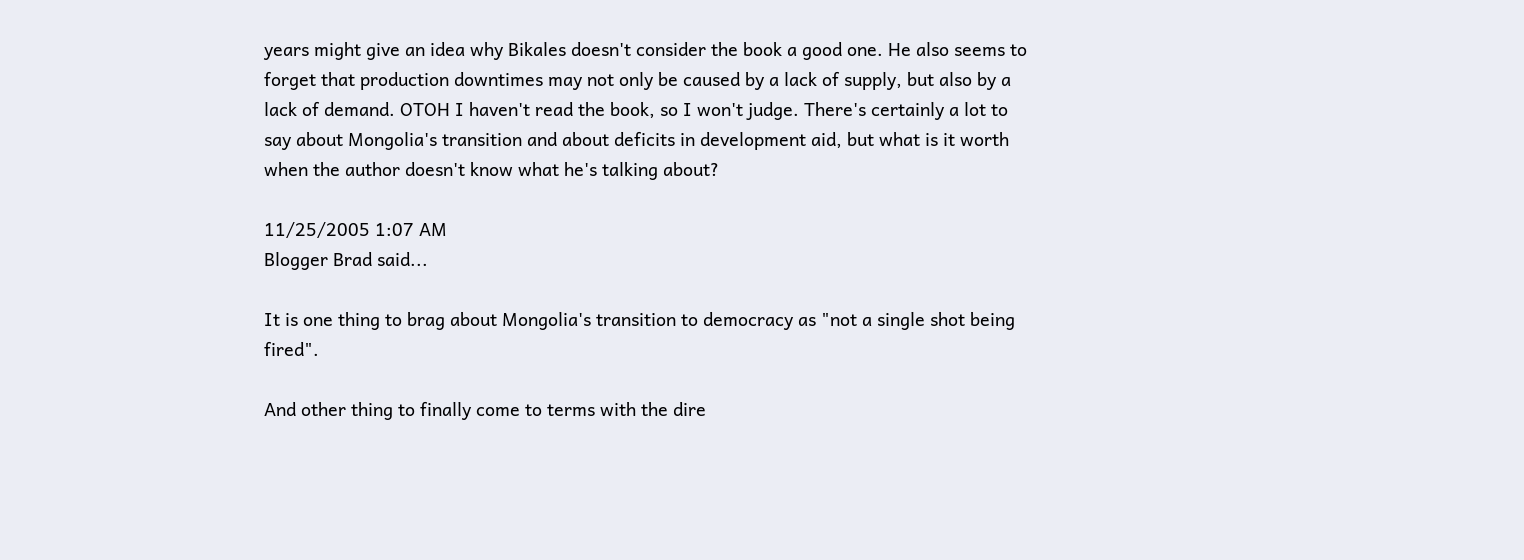years might give an idea why Bikales doesn't consider the book a good one. He also seems to forget that production downtimes may not only be caused by a lack of supply, but also by a lack of demand. OTOH I haven't read the book, so I won't judge. There's certainly a lot to say about Mongolia's transition and about deficits in development aid, but what is it worth when the author doesn't know what he's talking about?

11/25/2005 1:07 AM
Blogger Brad said...

It is one thing to brag about Mongolia's transition to democracy as "not a single shot being fired".

And other thing to finally come to terms with the dire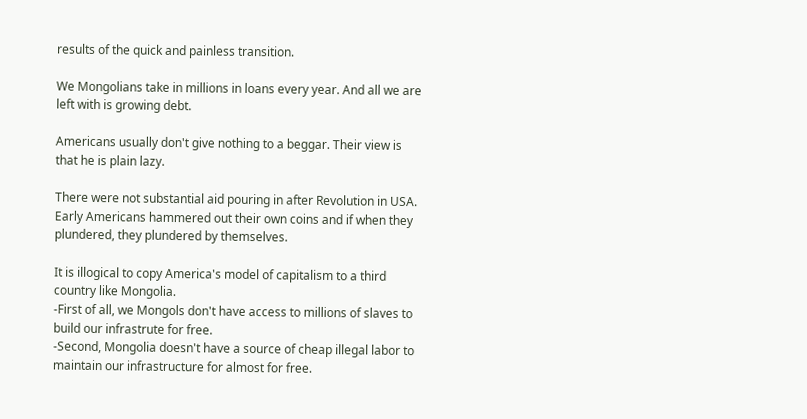results of the quick and painless transition.

We Mongolians take in millions in loans every year. And all we are left with is growing debt.

Americans usually don't give nothing to a beggar. Their view is that he is plain lazy.

There were not substantial aid pouring in after Revolution in USA. Early Americans hammered out their own coins and if when they plundered, they plundered by themselves.

It is illogical to copy America's model of capitalism to a third country like Mongolia.
-First of all, we Mongols don't have access to millions of slaves to build our infrastrute for free.
-Second, Mongolia doesn't have a source of cheap illegal labor to maintain our infrastructure for almost for free.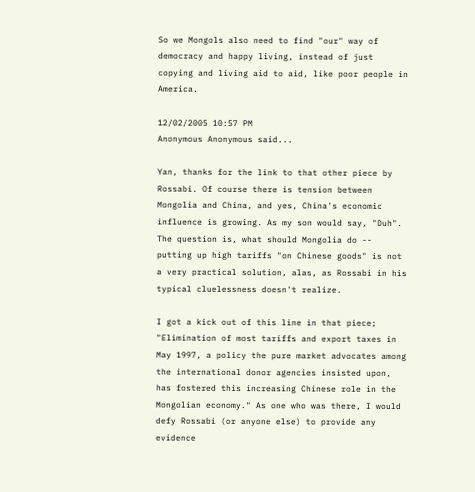So we Mongols also need to find "our" way of democracy and happy living, instead of just copying and living aid to aid, like poor people in America.

12/02/2005 10:57 PM
Anonymous Anonymous said...

Yan, thanks for the link to that other piece by Rossabi. Of course there is tension between Mongolia and China, and yes, China's economic influence is growing. As my son would say, "Duh". The question is, what should Mongolia do -- putting up high tariffs "on Chinese goods" is not a very practical solution, alas, as Rossabi in his typical cluelessness doesn't realize.

I got a kick out of this line in that piece; "Elimination of most tariffs and export taxes in May 1997, a policy the pure market advocates among the international donor agencies insisted upon, has fostered this increasing Chinese role in the Mongolian economy." As one who was there, I would defy Rossabi (or anyone else) to provide any evidence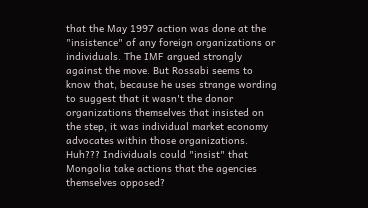that the May 1997 action was done at the "insistence" of any foreign organizations or individuals. The IMF argued strongly against the move. But Rossabi seems to know that, because he uses strange wording to suggest that it wasn't the donor organizations themselves that insisted on the step, it was individual market economy advocates within those organizations. Huh??? Individuals could "insist" that Mongolia take actions that the agencies themselves opposed?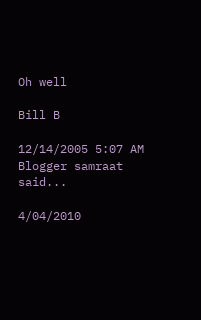Oh well

Bill B

12/14/2005 5:07 AM
Blogger samraat said...

4/04/2010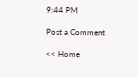9:44 PM

Post a Comment

<< Home